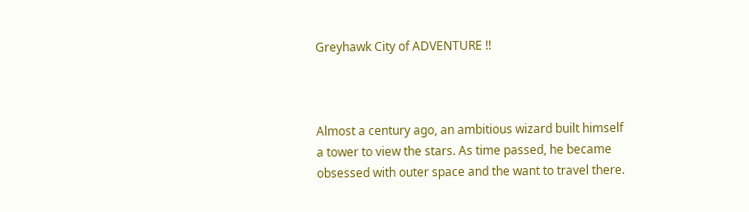Greyhawk City of ADVENTURE !!



Almost a century ago, an ambitious wizard built himself a tower to view the stars. As time passed, he became obsessed with outer space and the want to travel there.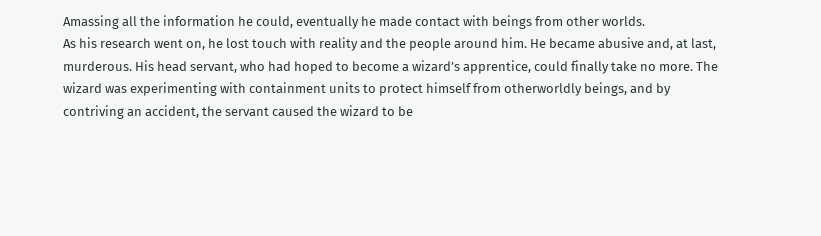Amassing all the information he could, eventually he made contact with beings from other worlds.
As his research went on, he lost touch with reality and the people around him. He became abusive and, at last, murderous. His head servant, who had hoped to become a wizard’s apprentice, could finally take no more. The wizard was experimenting with containment units to protect himself from otherworldly beings, and by contriving an accident, the servant caused the wizard to be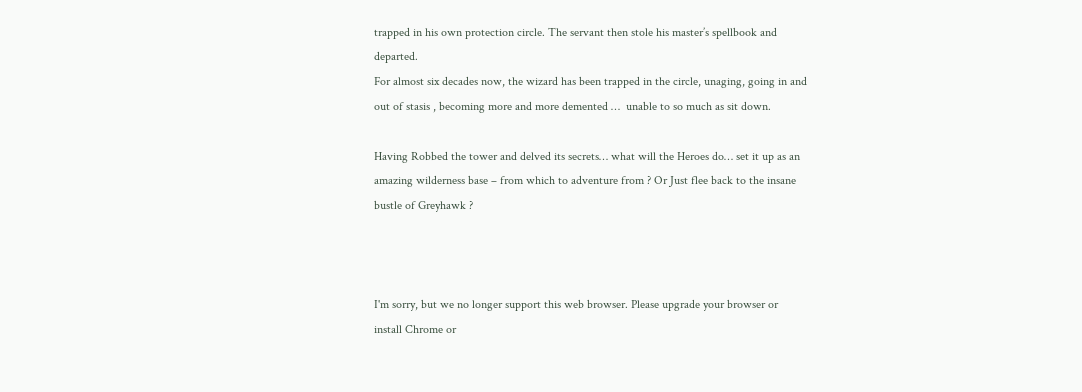trapped in his own protection circle. The servant then stole his master’s spellbook and departed.
For almost six decades now, the wizard has been trapped in the circle, unaging, going in and out of stasis , becoming more and more demented …  unable to so much as sit down.

Having Robbed the tower and delved its secrets… what will the Heroes do… set it up as an amazing wilderness base – from which to adventure from ? Or Just flee back to the insane bustle of Greyhawk ?



I'm sorry, but we no longer support this web browser. Please upgrade your browser or install Chrome or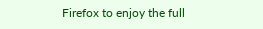Firefox to enjoy the full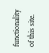functionality of this site.